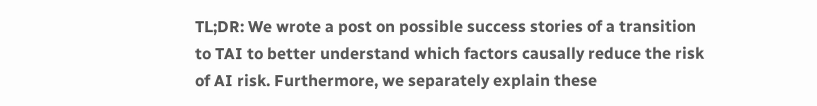TL;DR: We wrote a post on possible success stories of a transition to TAI to better understand which factors causally reduce the risk of AI risk. Furthermore, we separately explain these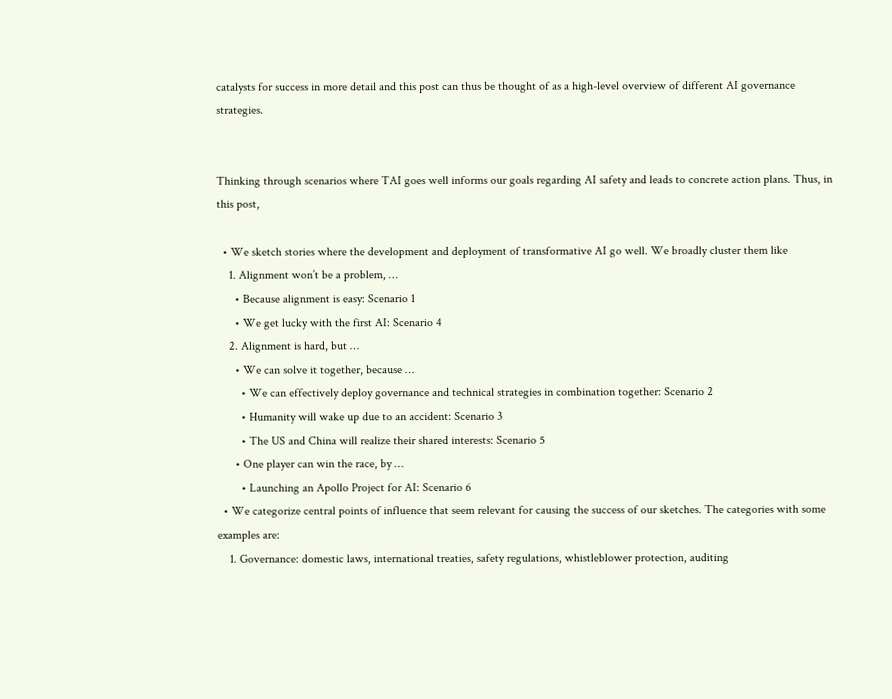catalysts for success in more detail and this post can thus be thought of as a high-level overview of different AI governance strategies.


Thinking through scenarios where TAI goes well informs our goals regarding AI safety and leads to concrete action plans. Thus, in this post,

  • We sketch stories where the development and deployment of transformative AI go well. We broadly cluster them like
    1. Alignment won’t be a problem, …
      • Because alignment is easy: Scenario 1
      • We get lucky with the first AI: Scenario 4
    2. Alignment is hard, but …
      • We can solve it together, because …
        • We can effectively deploy governance and technical strategies in combination together: Scenario 2
        • Humanity will wake up due to an accident: Scenario 3
        • The US and China will realize their shared interests: Scenario 5
      • One player can win the race, by …
        • Launching an Apollo Project for AI: Scenario 6
  • We categorize central points of influence that seem relevant for causing the success of our sketches. The categories with some examples are:
    1. Governance: domestic laws, international treaties, safety regulations, whistleblower protection, auditing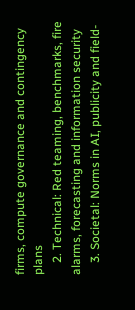firms, compute governance and contingency plans
    2. Technical: Red teaming, benchmarks, fire alarms, forecasting and information security
    3. Societal: Norms in AI, publicity and field-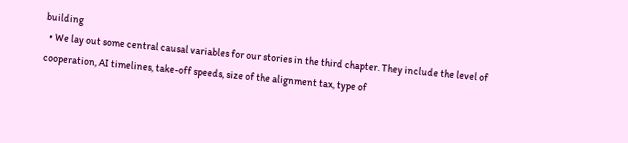building
  • We lay out some central causal variables for our stories in the third chapter. They include the level of cooperation, AI timelines, take-off speeds, size of the alignment tax, type of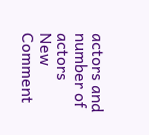actors and number of actors
New Comment